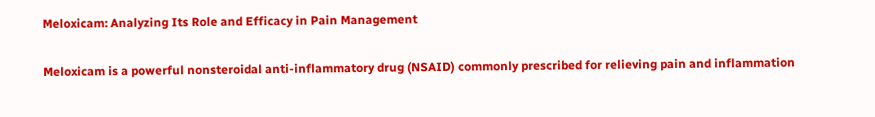Meloxicam: Analyzing Its Role and Efficacy in Pain Management

Meloxicam is a powerful nonsteroidal anti-inflammatory drug (NSAID) commonly prescribed for relieving pain and inflammation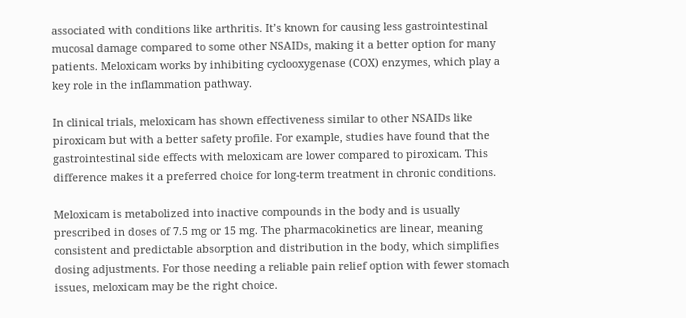associated with conditions like arthritis. It’s known for causing less gastrointestinal mucosal damage compared to some other NSAIDs, making it a better option for many patients. Meloxicam works by inhibiting cyclooxygenase (COX) enzymes, which play a key role in the inflammation pathway.

In clinical trials, meloxicam has shown effectiveness similar to other NSAIDs like piroxicam but with a better safety profile. For example, studies have found that the gastrointestinal side effects with meloxicam are lower compared to piroxicam. This difference makes it a preferred choice for long-term treatment in chronic conditions.

Meloxicam is metabolized into inactive compounds in the body and is usually prescribed in doses of 7.5 mg or 15 mg. The pharmacokinetics are linear, meaning consistent and predictable absorption and distribution in the body, which simplifies dosing adjustments. For those needing a reliable pain relief option with fewer stomach issues, meloxicam may be the right choice.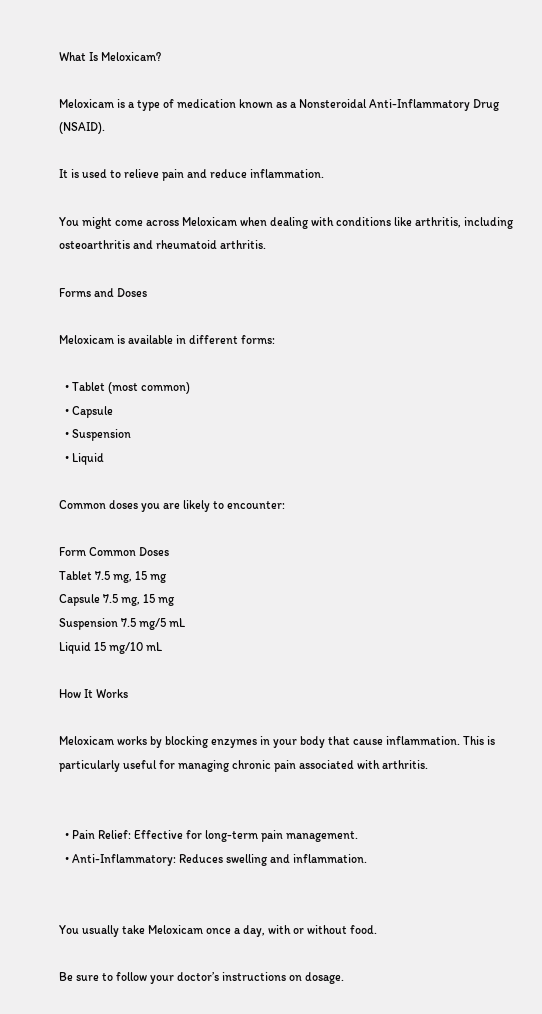What Is Meloxicam?

Meloxicam is a type of medication known as a Nonsteroidal Anti-Inflammatory Drug (NSAID).

It is used to relieve pain and reduce inflammation.

You might come across Meloxicam when dealing with conditions like arthritis, including osteoarthritis and rheumatoid arthritis.

Forms and Doses

Meloxicam is available in different forms:

  • Tablet (most common)
  • Capsule
  • Suspension
  • Liquid

Common doses you are likely to encounter:

Form Common Doses
Tablet 7.5 mg, 15 mg
Capsule 7.5 mg, 15 mg
Suspension 7.5 mg/5 mL
Liquid 15 mg/10 mL

How It Works

Meloxicam works by blocking enzymes in your body that cause inflammation. This is particularly useful for managing chronic pain associated with arthritis.


  • Pain Relief: Effective for long-term pain management.
  • Anti-Inflammatory: Reduces swelling and inflammation.


You usually take Meloxicam once a day, with or without food.

Be sure to follow your doctor’s instructions on dosage.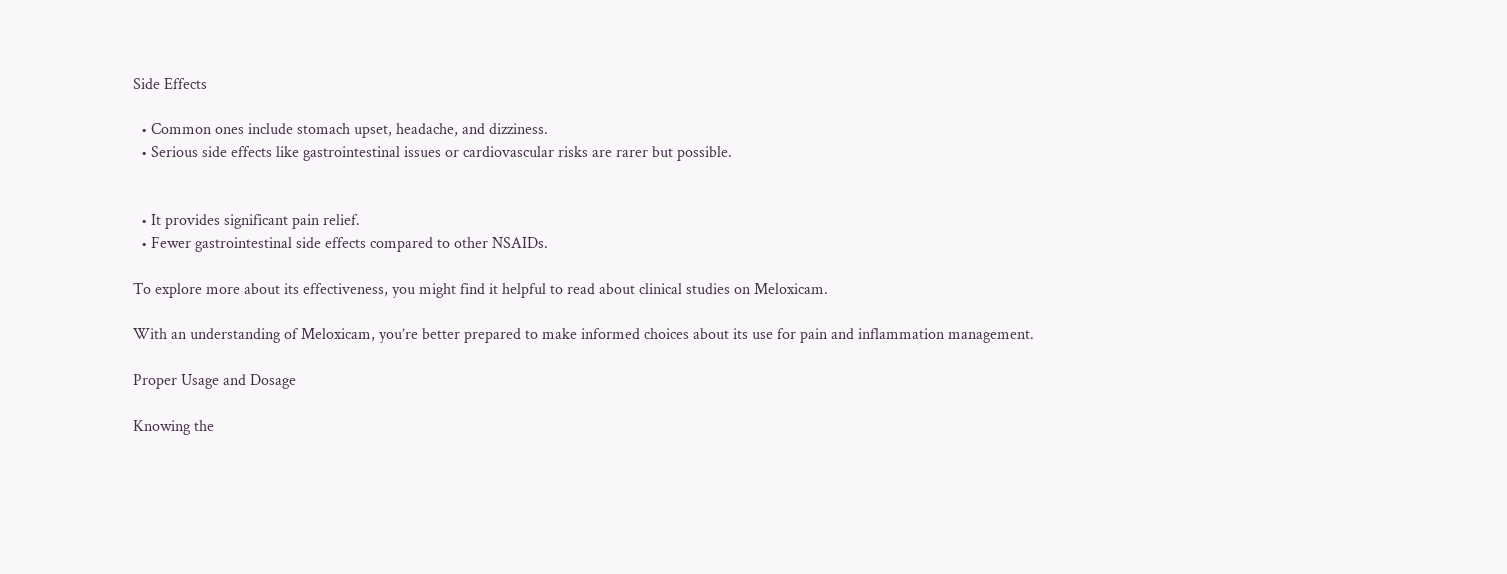Side Effects

  • Common ones include stomach upset, headache, and dizziness.
  • Serious side effects like gastrointestinal issues or cardiovascular risks are rarer but possible.


  • It provides significant pain relief.
  • Fewer gastrointestinal side effects compared to other NSAIDs.

To explore more about its effectiveness, you might find it helpful to read about clinical studies on Meloxicam.

With an understanding of Meloxicam, you’re better prepared to make informed choices about its use for pain and inflammation management.

Proper Usage and Dosage

Knowing the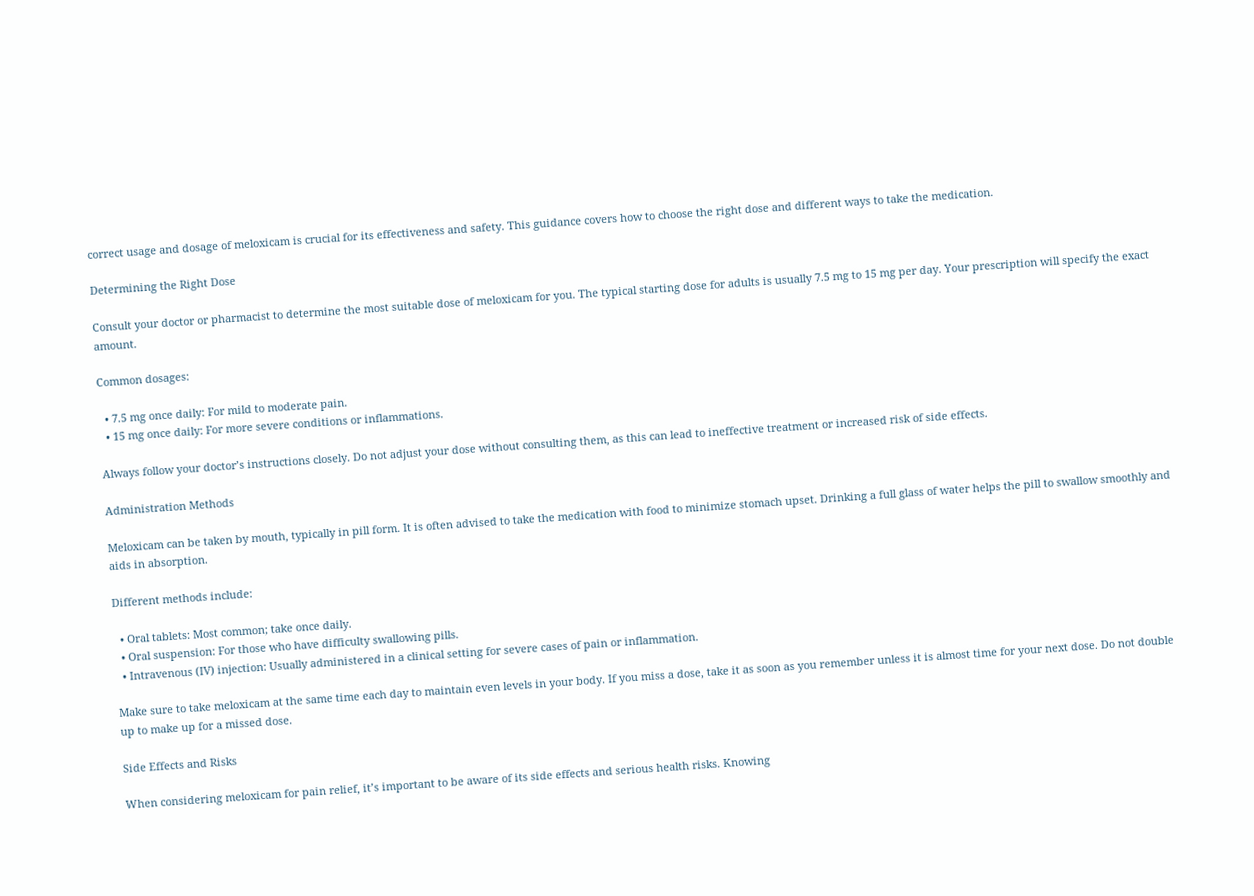correct usage and dosage of meloxicam is crucial for its effectiveness and safety. This guidance covers how to choose the right dose and different ways to take the medication.

Determining the Right Dose

Consult your doctor or pharmacist to determine the most suitable dose of meloxicam for you. The typical starting dose for adults is usually 7.5 mg to 15 mg per day. Your prescription will specify the exact amount.

Common dosages:

  • 7.5 mg once daily: For mild to moderate pain.
  • 15 mg once daily: For more severe conditions or inflammations.

Always follow your doctor’s instructions closely. Do not adjust your dose without consulting them, as this can lead to ineffective treatment or increased risk of side effects.

Administration Methods

Meloxicam can be taken by mouth, typically in pill form. It is often advised to take the medication with food to minimize stomach upset. Drinking a full glass of water helps the pill to swallow smoothly and aids in absorption.

Different methods include:

  • Oral tablets: Most common; take once daily.
  • Oral suspension: For those who have difficulty swallowing pills.
  • Intravenous (IV) injection: Usually administered in a clinical setting for severe cases of pain or inflammation.

Make sure to take meloxicam at the same time each day to maintain even levels in your body. If you miss a dose, take it as soon as you remember unless it is almost time for your next dose. Do not double up to make up for a missed dose.

Side Effects and Risks

When considering meloxicam for pain relief, it’s important to be aware of its side effects and serious health risks. Knowing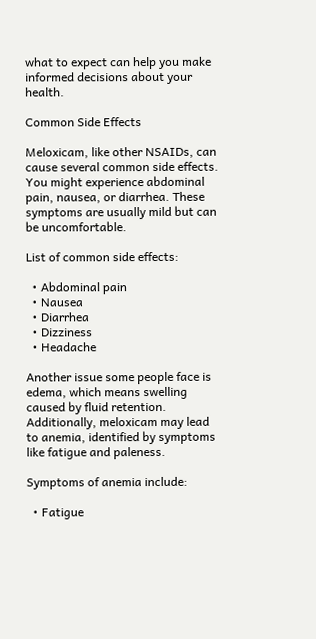what to expect can help you make informed decisions about your health.

Common Side Effects

Meloxicam, like other NSAIDs, can cause several common side effects. You might experience abdominal pain, nausea, or diarrhea. These symptoms are usually mild but can be uncomfortable.

List of common side effects:

  • Abdominal pain
  • Nausea
  • Diarrhea
  • Dizziness
  • Headache

Another issue some people face is edema, which means swelling caused by fluid retention. Additionally, meloxicam may lead to anemia, identified by symptoms like fatigue and paleness.

Symptoms of anemia include:

  • Fatigue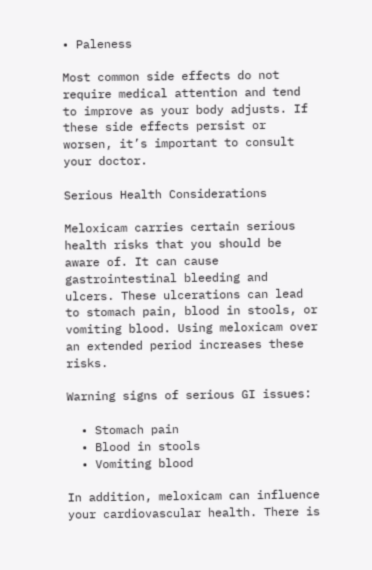• Paleness

Most common side effects do not require medical attention and tend to improve as your body adjusts. If these side effects persist or worsen, it’s important to consult your doctor.

Serious Health Considerations

Meloxicam carries certain serious health risks that you should be aware of. It can cause gastrointestinal bleeding and ulcers. These ulcerations can lead to stomach pain, blood in stools, or vomiting blood. Using meloxicam over an extended period increases these risks.

Warning signs of serious GI issues:

  • Stomach pain
  • Blood in stools
  • Vomiting blood

In addition, meloxicam can influence your cardiovascular health. There is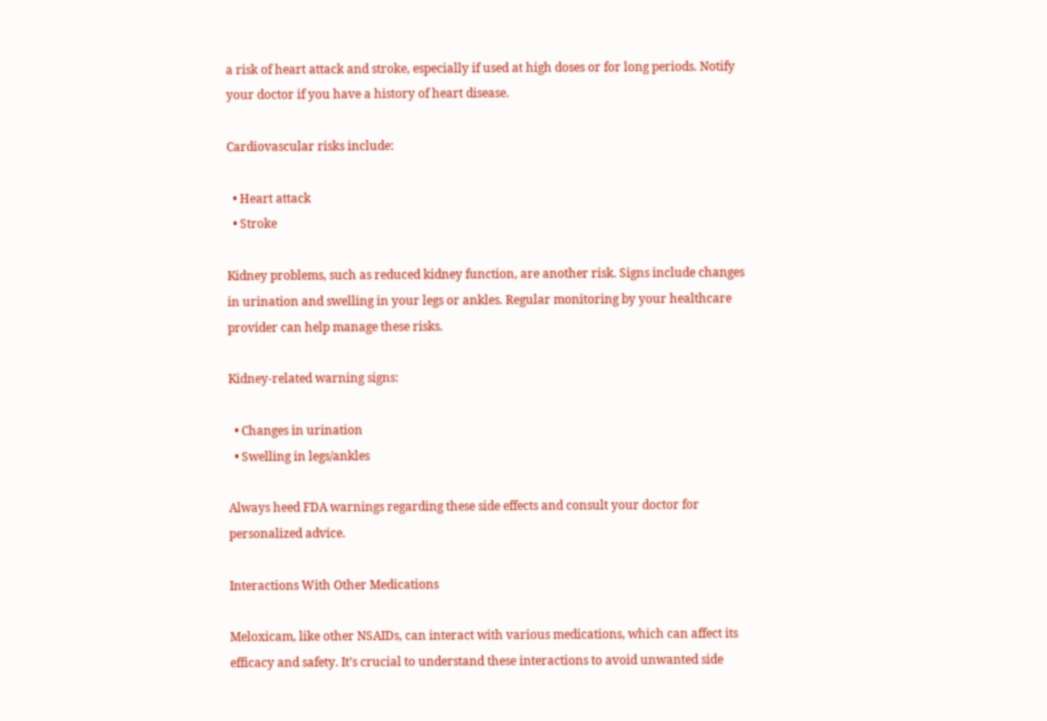a risk of heart attack and stroke, especially if used at high doses or for long periods. Notify your doctor if you have a history of heart disease.

Cardiovascular risks include:

  • Heart attack
  • Stroke

Kidney problems, such as reduced kidney function, are another risk. Signs include changes in urination and swelling in your legs or ankles. Regular monitoring by your healthcare provider can help manage these risks.

Kidney-related warning signs:

  • Changes in urination
  • Swelling in legs/ankles

Always heed FDA warnings regarding these side effects and consult your doctor for personalized advice.

Interactions With Other Medications

Meloxicam, like other NSAIDs, can interact with various medications, which can affect its efficacy and safety. It’s crucial to understand these interactions to avoid unwanted side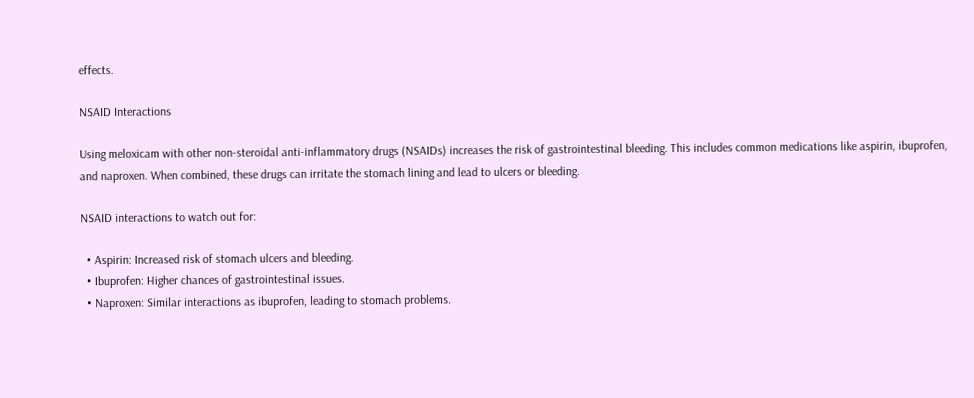effects.

NSAID Interactions

Using meloxicam with other non-steroidal anti-inflammatory drugs (NSAIDs) increases the risk of gastrointestinal bleeding. This includes common medications like aspirin, ibuprofen, and naproxen. When combined, these drugs can irritate the stomach lining and lead to ulcers or bleeding.

NSAID interactions to watch out for:

  • Aspirin: Increased risk of stomach ulcers and bleeding.
  • Ibuprofen: Higher chances of gastrointestinal issues.
  • Naproxen: Similar interactions as ibuprofen, leading to stomach problems.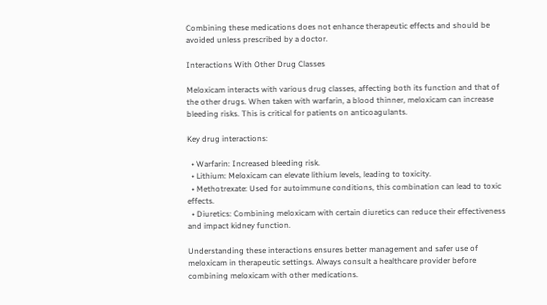Combining these medications does not enhance therapeutic effects and should be avoided unless prescribed by a doctor.

Interactions With Other Drug Classes

Meloxicam interacts with various drug classes, affecting both its function and that of the other drugs. When taken with warfarin, a blood thinner, meloxicam can increase bleeding risks. This is critical for patients on anticoagulants.

Key drug interactions:

  • Warfarin: Increased bleeding risk.
  • Lithium: Meloxicam can elevate lithium levels, leading to toxicity.
  • Methotrexate: Used for autoimmune conditions, this combination can lead to toxic effects.
  • Diuretics: Combining meloxicam with certain diuretics can reduce their effectiveness and impact kidney function.

Understanding these interactions ensures better management and safer use of meloxicam in therapeutic settings. Always consult a healthcare provider before combining meloxicam with other medications.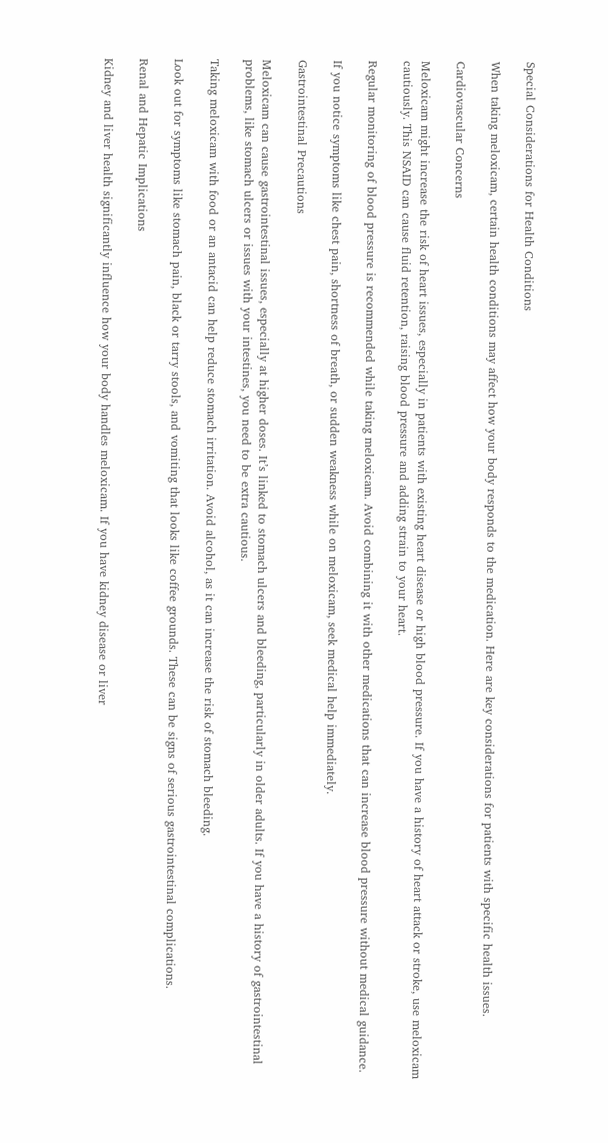Special Considerations for Health Conditions

When taking meloxicam, certain health conditions may affect how your body responds to the medication. Here are key considerations for patients with specific health issues.

Cardiovascular Concerns

Meloxicam might increase the risk of heart issues, especially in patients with existing heart disease or high blood pressure. If you have a history of heart attack or stroke, use meloxicam cautiously. This NSAID can cause fluid retention, raising blood pressure and adding strain to your heart.

Regular monitoring of blood pressure is recommended while taking meloxicam. Avoid combining it with other medications that can increase blood pressure without medical guidance.

If you notice symptoms like chest pain, shortness of breath, or sudden weakness while on meloxicam, seek medical help immediately.

Gastrointestinal Precautions

Meloxicam can cause gastrointestinal issues, especially at higher doses. It’s linked to stomach ulcers and bleeding, particularly in older adults. If you have a history of gastrointestinal problems, like stomach ulcers or issues with your intestines, you need to be extra cautious.

Taking meloxicam with food or an antacid can help reduce stomach irritation. Avoid alcohol, as it can increase the risk of stomach bleeding.

Look out for symptoms like stomach pain, black or tarry stools, and vomiting that looks like coffee grounds. These can be signs of serious gastrointestinal complications.

Renal and Hepatic Implications

Kidney and liver health significantly influence how your body handles meloxicam. If you have kidney disease or liver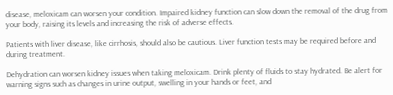disease, meloxicam can worsen your condition. Impaired kidney function can slow down the removal of the drug from your body, raising its levels and increasing the risk of adverse effects.

Patients with liver disease, like cirrhosis, should also be cautious. Liver function tests may be required before and during treatment.

Dehydration can worsen kidney issues when taking meloxicam. Drink plenty of fluids to stay hydrated. Be alert for warning signs such as changes in urine output, swelling in your hands or feet, and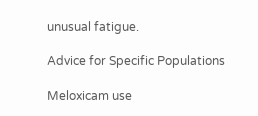unusual fatigue.

Advice for Specific Populations

Meloxicam use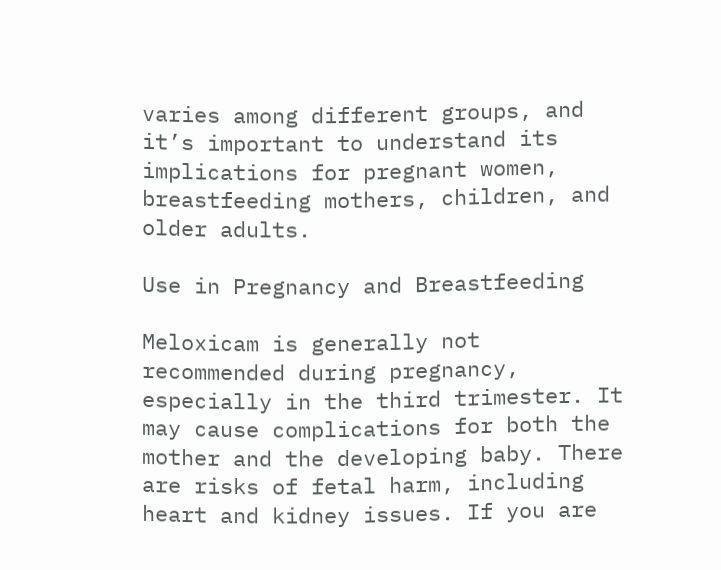varies among different groups, and it’s important to understand its implications for pregnant women, breastfeeding mothers, children, and older adults.

Use in Pregnancy and Breastfeeding

Meloxicam is generally not recommended during pregnancy, especially in the third trimester. It may cause complications for both the mother and the developing baby. There are risks of fetal harm, including heart and kidney issues. If you are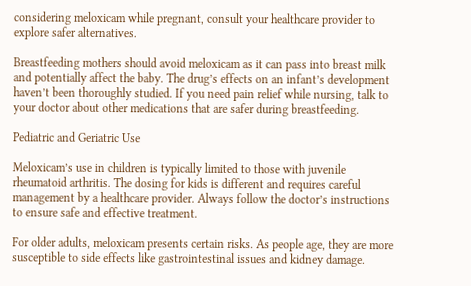considering meloxicam while pregnant, consult your healthcare provider to explore safer alternatives.

Breastfeeding mothers should avoid meloxicam as it can pass into breast milk and potentially affect the baby. The drug’s effects on an infant’s development haven’t been thoroughly studied. If you need pain relief while nursing, talk to your doctor about other medications that are safer during breastfeeding.

Pediatric and Geriatric Use

Meloxicam’s use in children is typically limited to those with juvenile rheumatoid arthritis. The dosing for kids is different and requires careful management by a healthcare provider. Always follow the doctor’s instructions to ensure safe and effective treatment.

For older adults, meloxicam presents certain risks. As people age, they are more susceptible to side effects like gastrointestinal issues and kidney damage.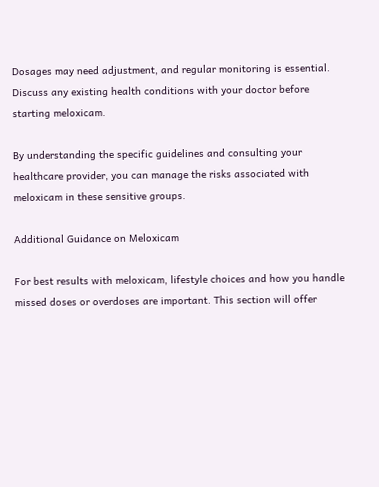Dosages may need adjustment, and regular monitoring is essential. Discuss any existing health conditions with your doctor before starting meloxicam.

By understanding the specific guidelines and consulting your healthcare provider, you can manage the risks associated with meloxicam in these sensitive groups.

Additional Guidance on Meloxicam

For best results with meloxicam, lifestyle choices and how you handle missed doses or overdoses are important. This section will offer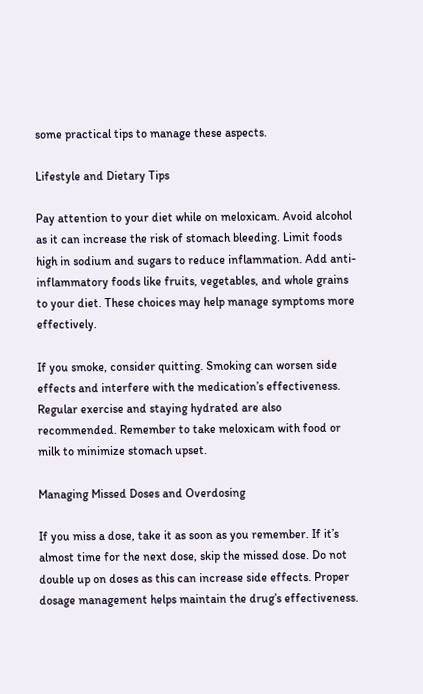some practical tips to manage these aspects.

Lifestyle and Dietary Tips

Pay attention to your diet while on meloxicam. Avoid alcohol as it can increase the risk of stomach bleeding. Limit foods high in sodium and sugars to reduce inflammation. Add anti-inflammatory foods like fruits, vegetables, and whole grains to your diet. These choices may help manage symptoms more effectively.

If you smoke, consider quitting. Smoking can worsen side effects and interfere with the medication’s effectiveness. Regular exercise and staying hydrated are also recommended. Remember to take meloxicam with food or milk to minimize stomach upset.

Managing Missed Doses and Overdosing

If you miss a dose, take it as soon as you remember. If it’s almost time for the next dose, skip the missed dose. Do not double up on doses as this can increase side effects. Proper dosage management helps maintain the drug’s effectiveness.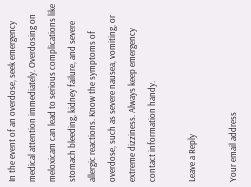In the event of an overdose, seek emergency medical attention immediately. Overdosing on meloxicam can lead to serious complications like stomach bleeding, kidney failure, and severe allergic reactions. Know the symptoms of overdose, such as severe nausea, vomiting, or extreme dizziness. Always keep emergency contact information handy.

Leave a Reply

Your email address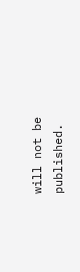will not be published.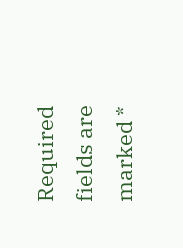Required fields are marked *